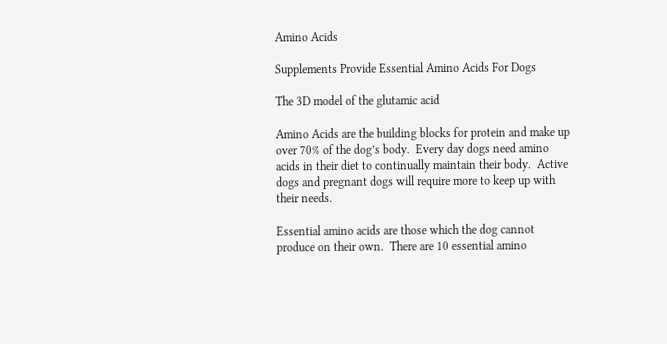Amino Acids

Supplements Provide Essential Amino Acids For Dogs

The 3D model of the glutamic acid

Amino Acids are the building blocks for protein and make up over 70% of the dog’s body.  Every day dogs need amino acids in their diet to continually maintain their body.  Active dogs and pregnant dogs will require more to keep up with their needs.

Essential amino acids are those which the dog cannot produce on their own.  There are 10 essential amino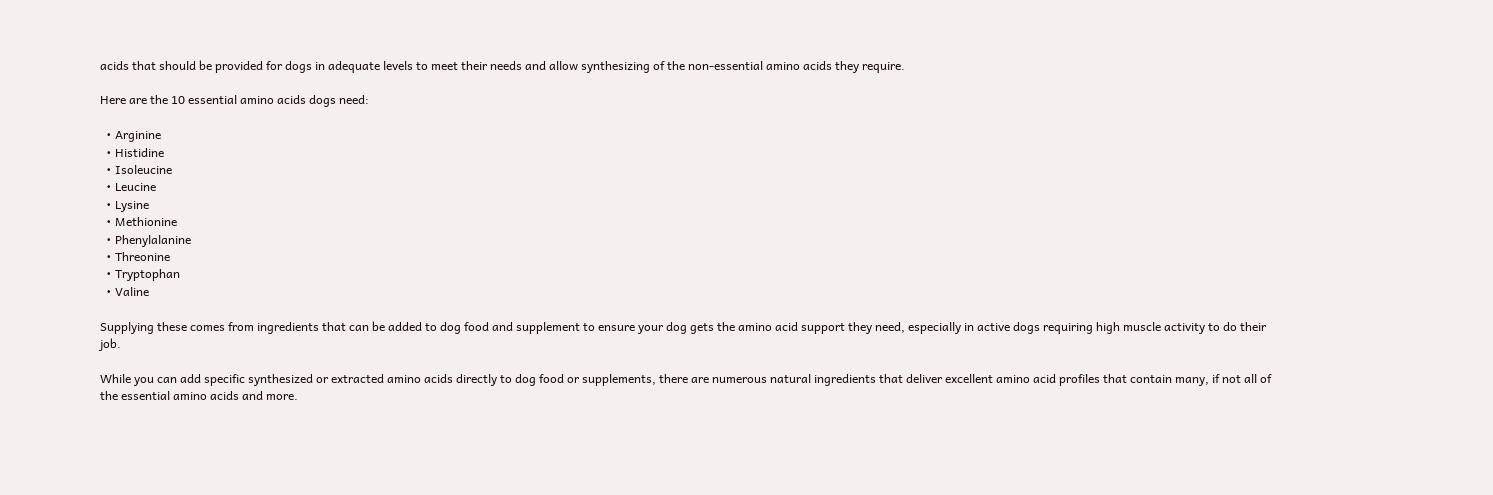acids that should be provided for dogs in adequate levels to meet their needs and allow synthesizing of the non-essential amino acids they require.

Here are the 10 essential amino acids dogs need:

  • Arginine
  • Histidine
  • Isoleucine
  • Leucine
  • Lysine
  • Methionine
  • Phenylalanine
  • Threonine
  • Tryptophan
  • Valine

Supplying these comes from ingredients that can be added to dog food and supplement to ensure your dog gets the amino acid support they need, especially in active dogs requiring high muscle activity to do their job.

While you can add specific synthesized or extracted amino acids directly to dog food or supplements, there are numerous natural ingredients that deliver excellent amino acid profiles that contain many, if not all of the essential amino acids and more.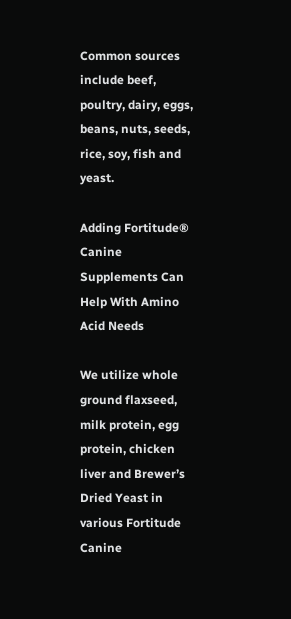Common sources include beef, poultry, dairy, eggs, beans, nuts, seeds, rice, soy, fish and yeast.

Adding Fortitude® Canine Supplements Can Help With Amino Acid Needs

We utilize whole ground flaxseed, milk protein, egg protein, chicken liver and Brewer’s Dried Yeast in various Fortitude Canine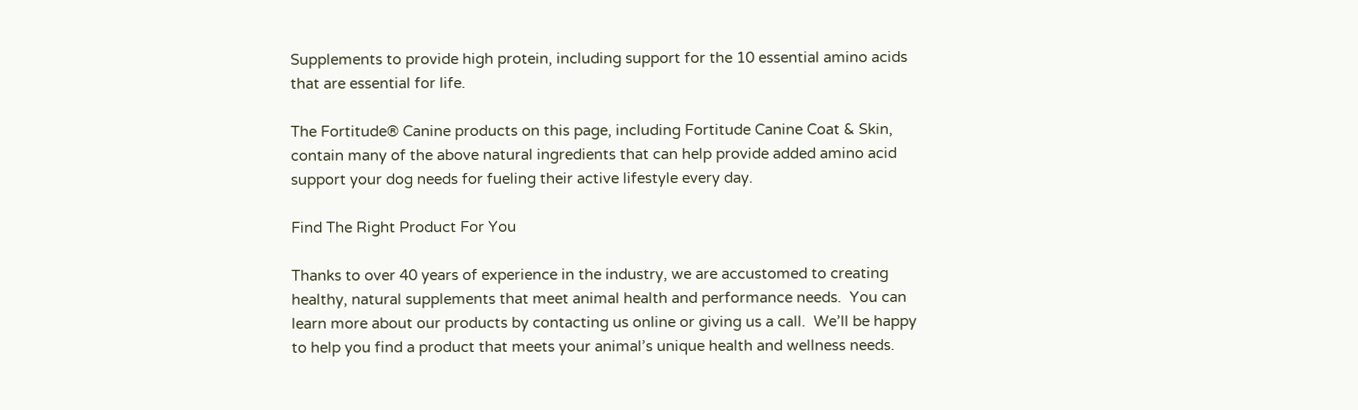Supplements to provide high protein, including support for the 10 essential amino acids that are essential for life.

The Fortitude® Canine products on this page, including Fortitude Canine Coat & Skin, contain many of the above natural ingredients that can help provide added amino acid support your dog needs for fueling their active lifestyle every day.

Find The Right Product For You

Thanks to over 40 years of experience in the industry, we are accustomed to creating healthy, natural supplements that meet animal health and performance needs.  You can learn more about our products by contacting us online or giving us a call.  We’ll be happy to help you find a product that meets your animal’s unique health and wellness needs.